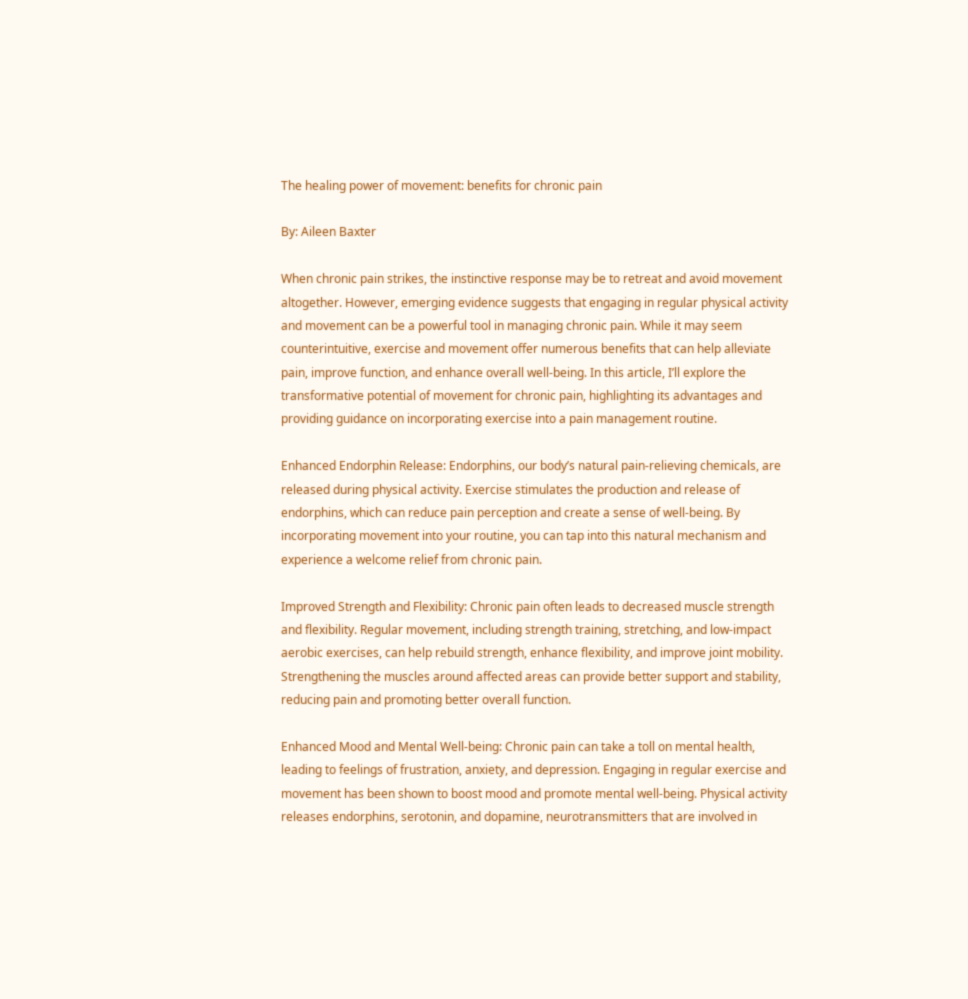The healing power of movement: benefits for chronic pain

By: Aileen Baxter

When chronic pain strikes, the instinctive response may be to retreat and avoid movement altogether. However, emerging evidence suggests that engaging in regular physical activity and movement can be a powerful tool in managing chronic pain. While it may seem counterintuitive, exercise and movement offer numerous benefits that can help alleviate pain, improve function, and enhance overall well-being. In this article, I’ll explore the transformative potential of movement for chronic pain, highlighting its advantages and providing guidance on incorporating exercise into a pain management routine.

Enhanced Endorphin Release: Endorphins, our body’s natural pain-relieving chemicals, are released during physical activity. Exercise stimulates the production and release of endorphins, which can reduce pain perception and create a sense of well-being. By incorporating movement into your routine, you can tap into this natural mechanism and experience a welcome relief from chronic pain.

Improved Strength and Flexibility: Chronic pain often leads to decreased muscle strength and flexibility. Regular movement, including strength training, stretching, and low-impact aerobic exercises, can help rebuild strength, enhance flexibility, and improve joint mobility. Strengthening the muscles around affected areas can provide better support and stability, reducing pain and promoting better overall function.

Enhanced Mood and Mental Well-being: Chronic pain can take a toll on mental health, leading to feelings of frustration, anxiety, and depression. Engaging in regular exercise and movement has been shown to boost mood and promote mental well-being. Physical activity releases endorphins, serotonin, and dopamine, neurotransmitters that are involved in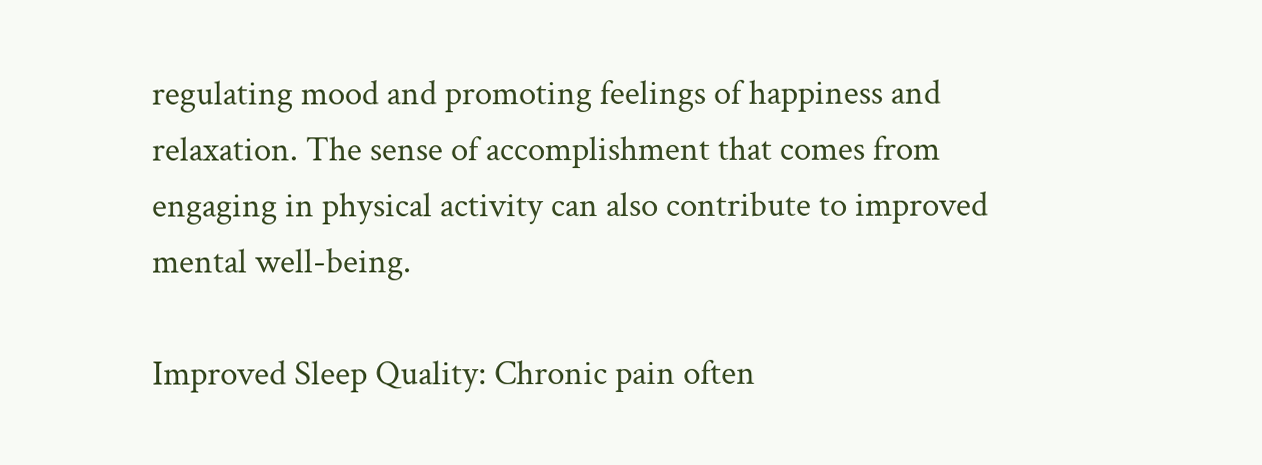regulating mood and promoting feelings of happiness and relaxation. The sense of accomplishment that comes from engaging in physical activity can also contribute to improved mental well-being.

Improved Sleep Quality: Chronic pain often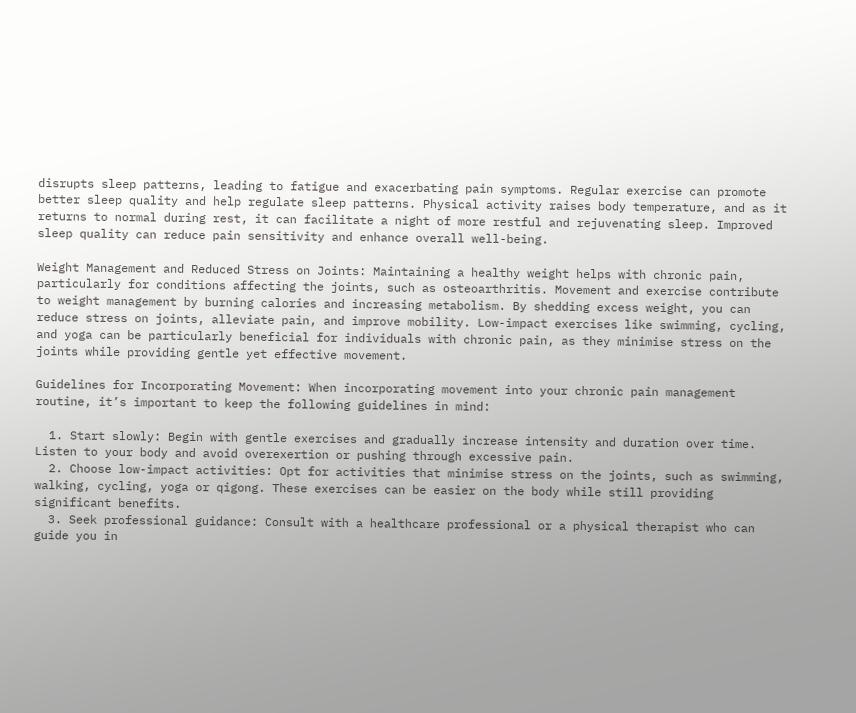disrupts sleep patterns, leading to fatigue and exacerbating pain symptoms. Regular exercise can promote better sleep quality and help regulate sleep patterns. Physical activity raises body temperature, and as it returns to normal during rest, it can facilitate a night of more restful and rejuvenating sleep. Improved sleep quality can reduce pain sensitivity and enhance overall well-being.

Weight Management and Reduced Stress on Joints: Maintaining a healthy weight helps with chronic pain, particularly for conditions affecting the joints, such as osteoarthritis. Movement and exercise contribute to weight management by burning calories and increasing metabolism. By shedding excess weight, you can reduce stress on joints, alleviate pain, and improve mobility. Low-impact exercises like swimming, cycling, and yoga can be particularly beneficial for individuals with chronic pain, as they minimise stress on the joints while providing gentle yet effective movement.

Guidelines for Incorporating Movement: When incorporating movement into your chronic pain management routine, it’s important to keep the following guidelines in mind:

  1. Start slowly: Begin with gentle exercises and gradually increase intensity and duration over time. Listen to your body and avoid overexertion or pushing through excessive pain.
  2. Choose low-impact activities: Opt for activities that minimise stress on the joints, such as swimming, walking, cycling, yoga or qigong. These exercises can be easier on the body while still providing significant benefits.
  3. Seek professional guidance: Consult with a healthcare professional or a physical therapist who can guide you in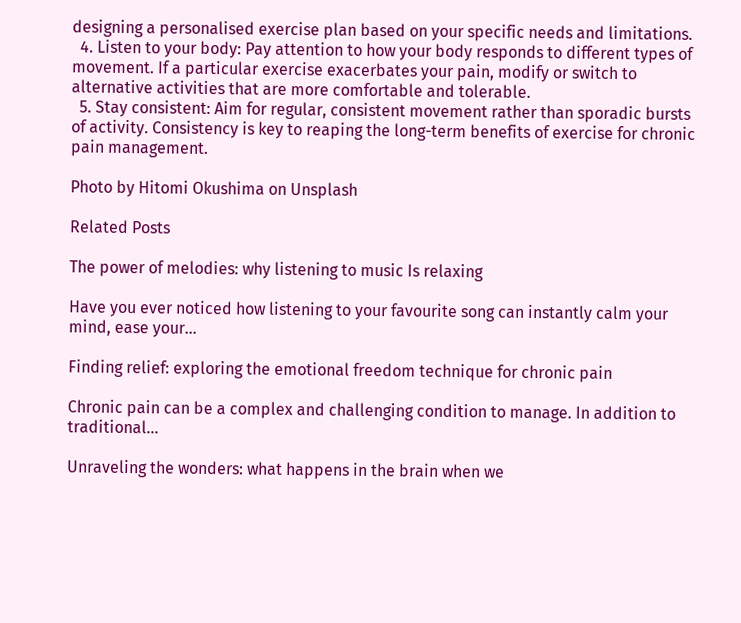designing a personalised exercise plan based on your specific needs and limitations.
  4. Listen to your body: Pay attention to how your body responds to different types of movement. If a particular exercise exacerbates your pain, modify or switch to alternative activities that are more comfortable and tolerable.
  5. Stay consistent: Aim for regular, consistent movement rather than sporadic bursts of activity. Consistency is key to reaping the long-term benefits of exercise for chronic pain management.

Photo by Hitomi Okushima on Unsplash

Related Posts

The power of melodies: why listening to music Is relaxing

Have you ever noticed how listening to your favourite song can instantly calm your mind, ease your...

Finding relief: exploring the emotional freedom technique for chronic pain

Chronic pain can be a complex and challenging condition to manage. In addition to traditional...

Unraveling the wonders: what happens in the brain when we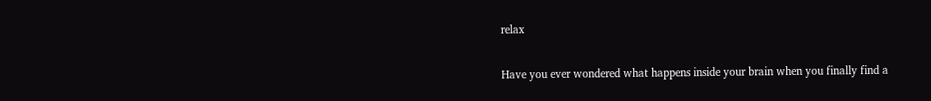relax

Have you ever wondered what happens inside your brain when you finally find a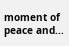moment of peace and...